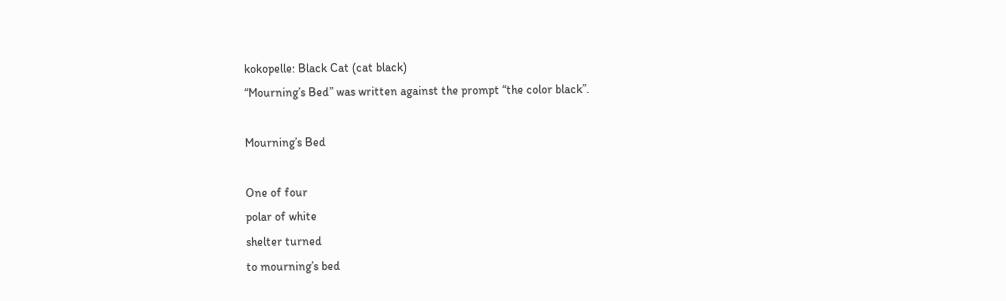kokopelle: Black Cat (cat black)
“Mourning’s Bed” was written against the prompt “the color black”.

Mourning’s Bed

One of four
polar of white
shelter turned
to mourning’s bed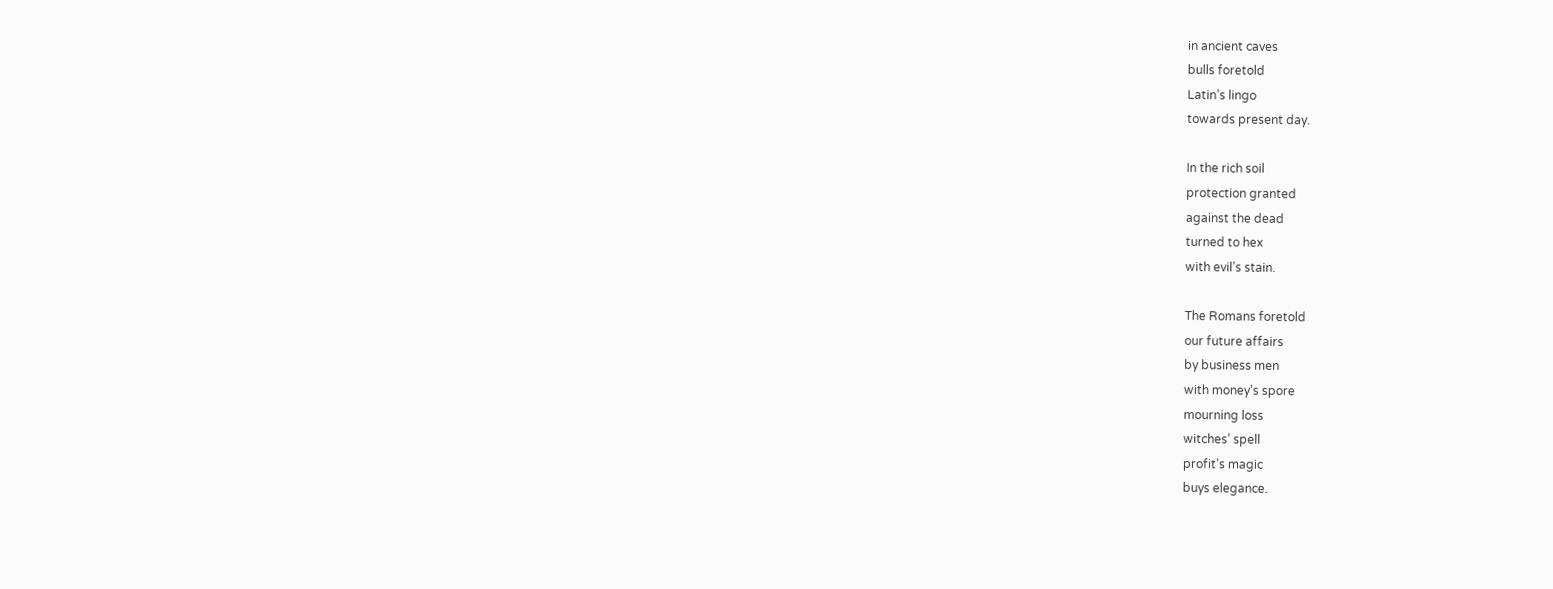in ancient caves
bulls foretold
Latin’s lingo
towards present day.

In the rich soil
protection granted
against the dead
turned to hex
with evil’s stain.

The Romans foretold
our future affairs
by business men
with money’s spore
mourning loss
witches’ spell
profit’s magic
buys elegance.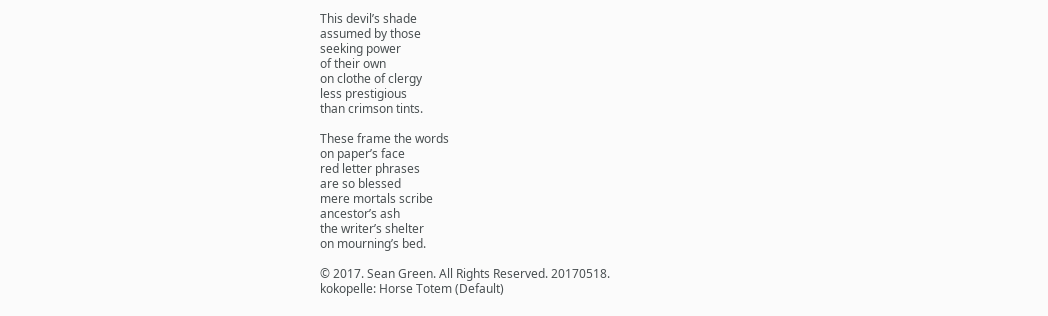This devil’s shade
assumed by those
seeking power
of their own
on clothe of clergy
less prestigious
than crimson tints.

These frame the words
on paper’s face
red letter phrases
are so blessed
mere mortals scribe
ancestor’s ash
the writer’s shelter
on mourning’s bed.

© 2017. Sean Green. All Rights Reserved. 20170518.
kokopelle: Horse Totem (Default)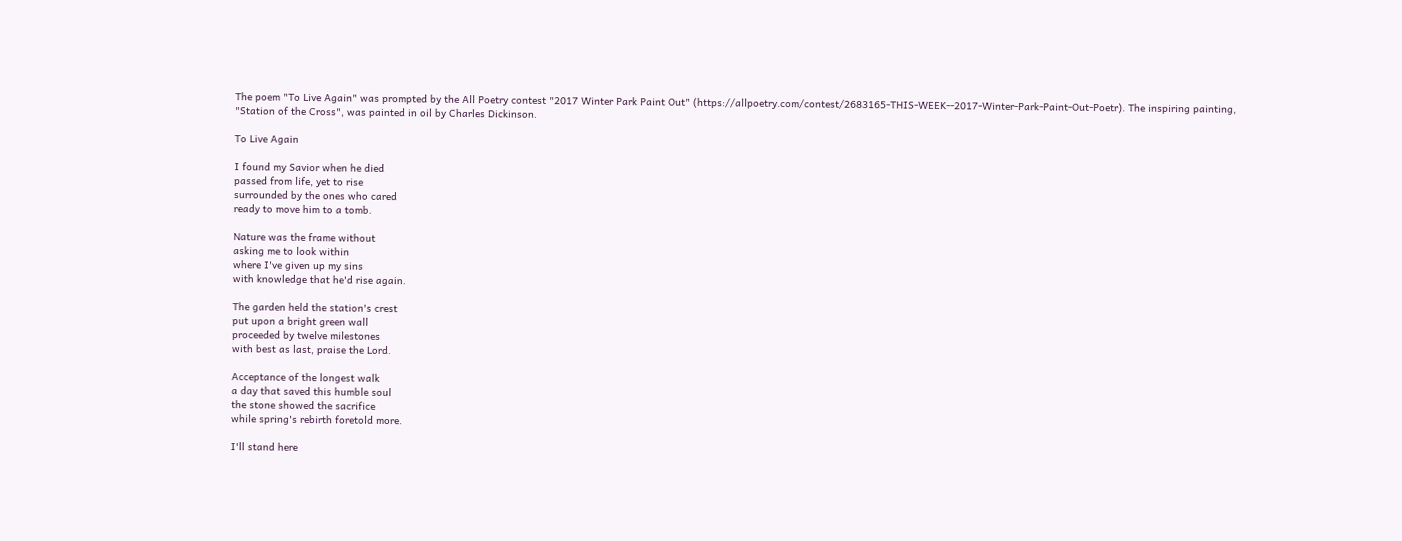The poem "To Live Again" was prompted by the All Poetry contest "2017 Winter Park Paint Out" (https://allpoetry.com/contest/2683165-THIS-WEEK--2017-Winter-Park-Paint-Out-Poetr). The inspiring painting, "Station of the Cross", was painted in oil by Charles Dickinson.

To Live Again

I found my Savior when he died
passed from life, yet to rise
surrounded by the ones who cared
ready to move him to a tomb.

Nature was the frame without
asking me to look within
where I've given up my sins
with knowledge that he'd rise again.

The garden held the station's crest
put upon a bright green wall
proceeded by twelve milestones
with best as last, praise the Lord.

Acceptance of the longest walk
a day that saved this humble soul
the stone showed the sacrifice
while spring's rebirth foretold more.

I'll stand here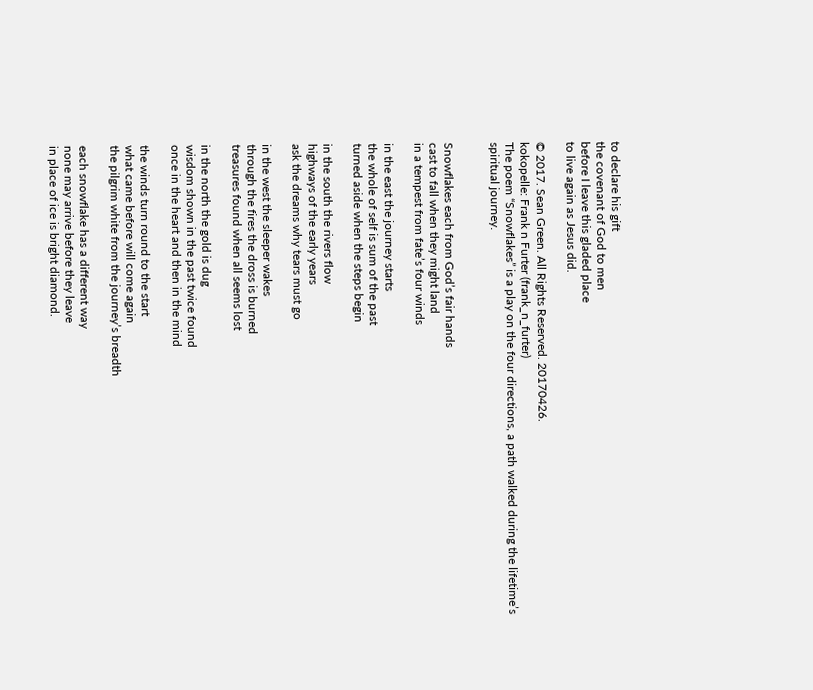to declare his gift
the covenant of God to men
before I leave this gladed place
to live again as Jesus did.

© 2017. Sean Green. All Rights Reserved. 20170426.
kokopelle: Frank n Furter (frank_n_furter)
The poem “Snowflakes” is a play on the four directions, a path walked during the lifetime’s spiritual journey.


Snowflakes each from God’s fair hands
cast to fall when they might land
in a tempest from fate’s four winds

in the east the journey starts
the whole of self is sum of the past
turned aside when the steps begin

in the south the rivers flow
highways of the early years
ask the dreams why tears must go

in the west the sleeper wakes
through the fires the dross is burned
treasures found when all seems lost

in the north the gold is dug
wisdom shown in the past twice found
once in the heart and then in the mind

the winds turn round to the start
what came before will come again
the pilgrim white from the journey’s breadth

each snowflake has a different way
none may arrive before they leave
in place of ice is bright diamond.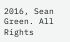2016, Sean Green. All Rights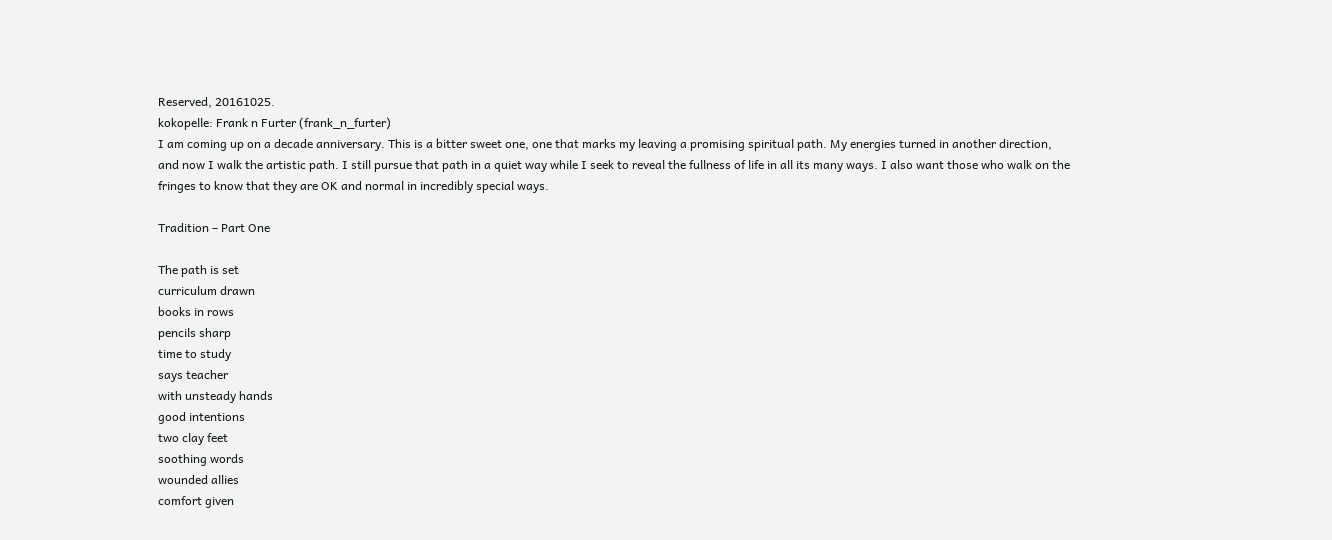Reserved, 20161025.
kokopelle: Frank n Furter (frank_n_furter)
I am coming up on a decade anniversary. This is a bitter sweet one, one that marks my leaving a promising spiritual path. My energies turned in another direction, and now I walk the artistic path. I still pursue that path in a quiet way while I seek to reveal the fullness of life in all its many ways. I also want those who walk on the fringes to know that they are OK and normal in incredibly special ways.

Tradition – Part One

The path is set
curriculum drawn
books in rows
pencils sharp
time to study
says teacher
with unsteady hands
good intentions
two clay feet
soothing words
wounded allies
comfort given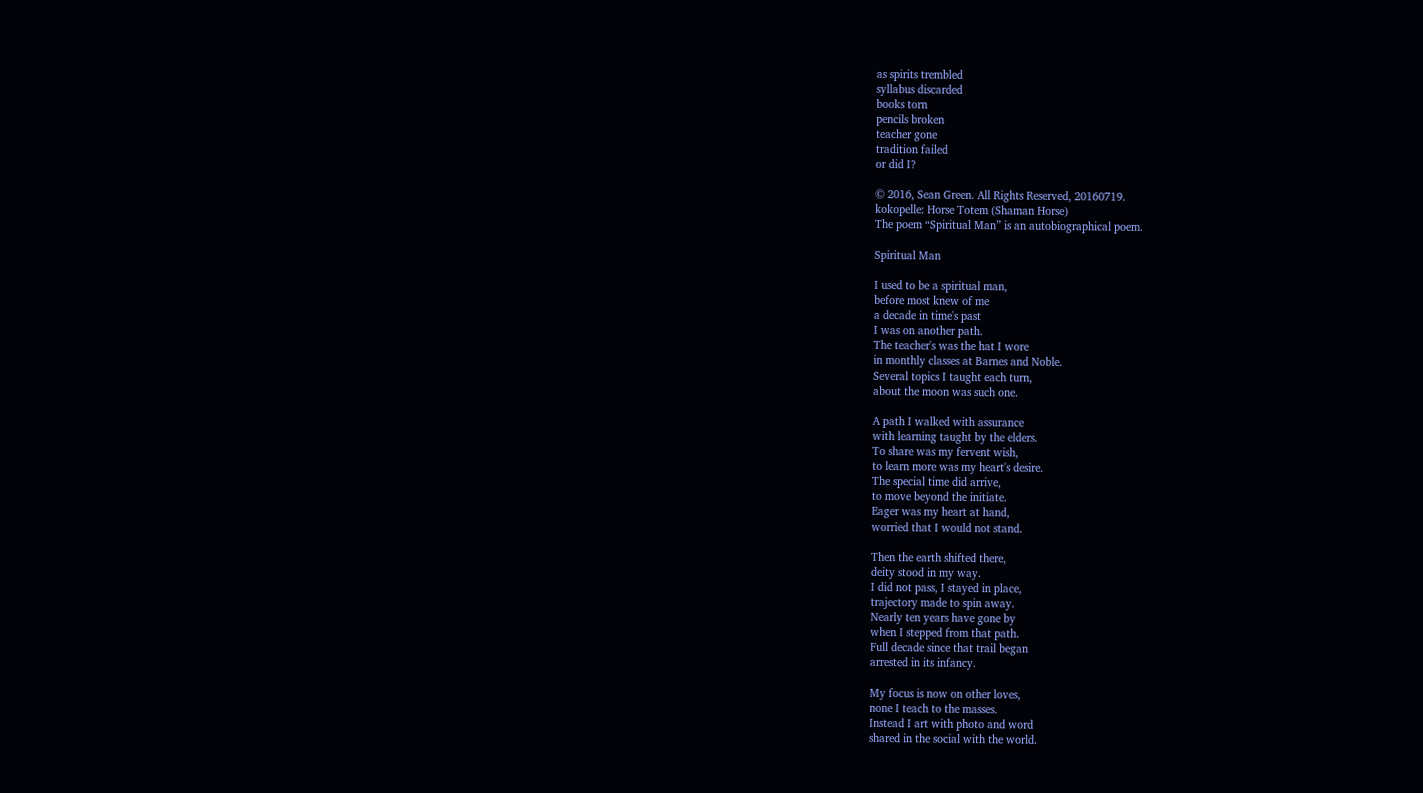as spirits trembled
syllabus discarded
books torn
pencils broken
teacher gone
tradition failed
or did I?

© 2016, Sean Green. All Rights Reserved, 20160719.
kokopelle: Horse Totem (Shaman Horse)
The poem “Spiritual Man” is an autobiographical poem.

Spiritual Man

I used to be a spiritual man,
before most knew of me
a decade in time's past
I was on another path.
The teacher's was the hat I wore
in monthly classes at Barnes and Noble.
Several topics I taught each turn,
about the moon was such one.

A path I walked with assurance
with learning taught by the elders.
To share was my fervent wish,
to learn more was my heart's desire.
The special time did arrive,
to move beyond the initiate.
Eager was my heart at hand,
worried that I would not stand.

Then the earth shifted there,
deity stood in my way.
I did not pass, I stayed in place,
trajectory made to spin away.
Nearly ten years have gone by
when I stepped from that path.
Full decade since that trail began
arrested in its infancy.

My focus is now on other loves,
none I teach to the masses.
Instead I art with photo and word
shared in the social with the world.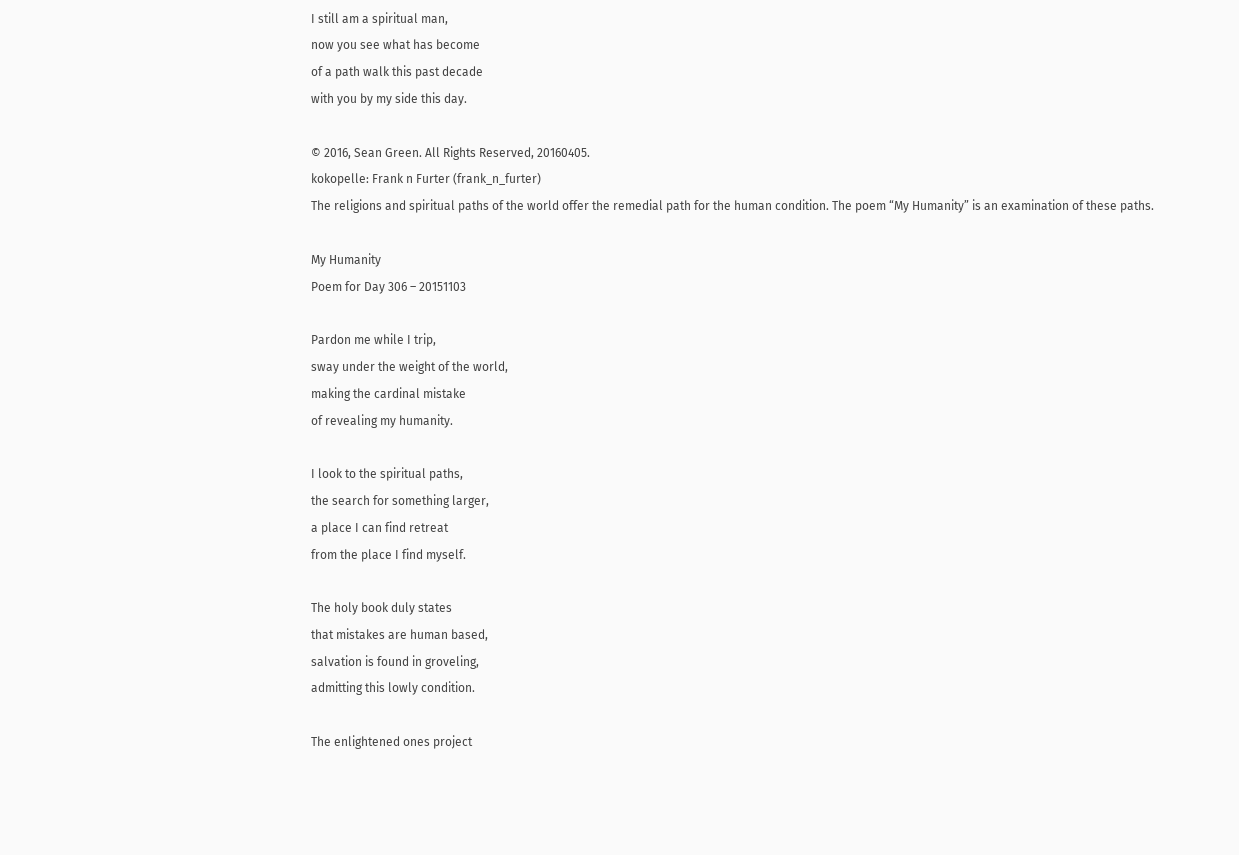I still am a spiritual man,
now you see what has become
of a path walk this past decade
with you by my side this day.

© 2016, Sean Green. All Rights Reserved, 20160405.
kokopelle: Frank n Furter (frank_n_furter)
The religions and spiritual paths of the world offer the remedial path for the human condition. The poem “My Humanity” is an examination of these paths.

My Humanity
Poem for Day 306 – 20151103

Pardon me while I trip,
sway under the weight of the world,
making the cardinal mistake
of revealing my humanity.

I look to the spiritual paths,
the search for something larger,
a place I can find retreat
from the place I find myself.

The holy book duly states
that mistakes are human based,
salvation is found in groveling,
admitting this lowly condition.

The enlightened ones project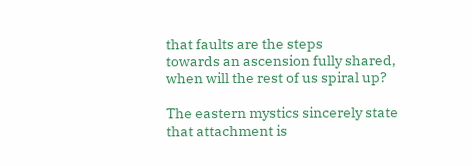that faults are the steps
towards an ascension fully shared,
when will the rest of us spiral up?

The eastern mystics sincerely state
that attachment is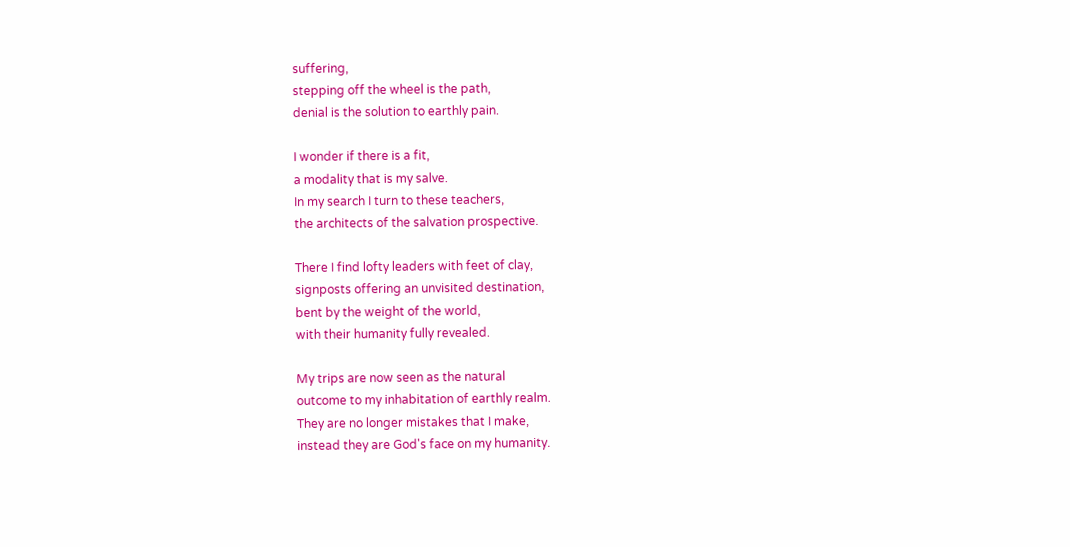suffering,
stepping off the wheel is the path,
denial is the solution to earthly pain.

I wonder if there is a fit,
a modality that is my salve.
In my search I turn to these teachers,
the architects of the salvation prospective.

There I find lofty leaders with feet of clay,
signposts offering an unvisited destination,
bent by the weight of the world,
with their humanity fully revealed.

My trips are now seen as the natural
outcome to my inhabitation of earthly realm.
They are no longer mistakes that I make,
instead they are God's face on my humanity.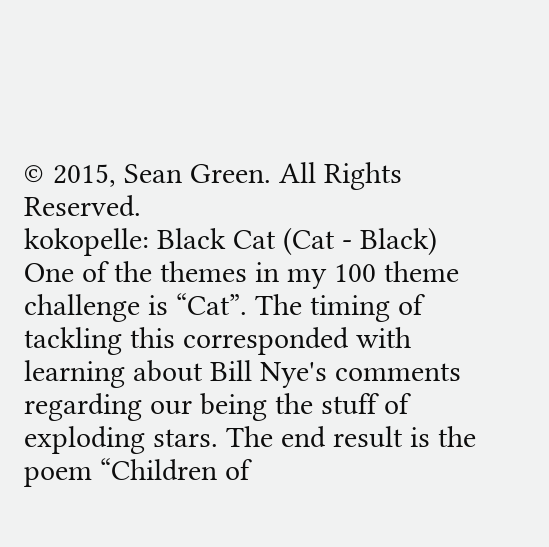© 2015, Sean Green. All Rights Reserved.
kokopelle: Black Cat (Cat - Black)
One of the themes in my 100 theme challenge is “Cat”. The timing of tackling this corresponded with learning about Bill Nye's comments regarding our being the stuff of exploding stars. The end result is the poem “Children of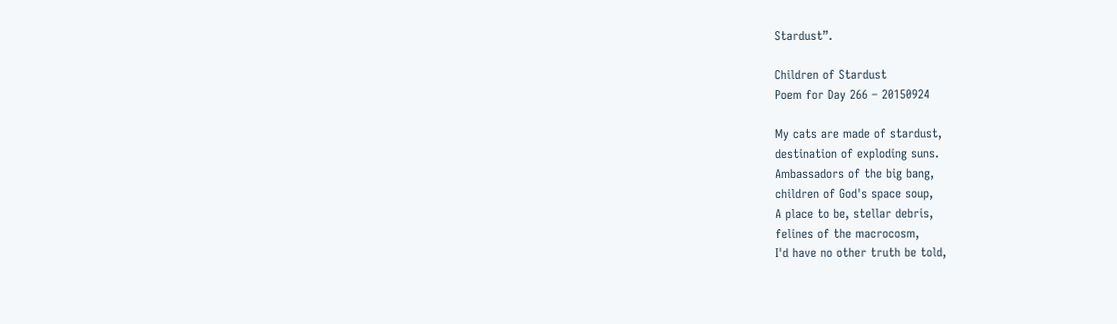Stardust”.

Children of Stardust
Poem for Day 266 – 20150924

My cats are made of stardust,
destination of exploding suns.
Ambassadors of the big bang,
children of God's space soup,
A place to be, stellar debris,
felines of the macrocosm,
I'd have no other truth be told,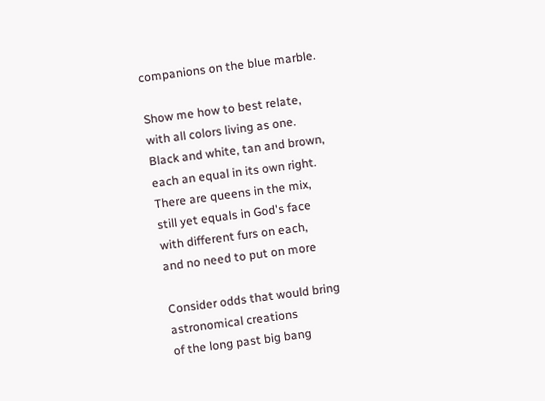companions on the blue marble.

Show me how to best relate,
with all colors living as one.
Black and white, tan and brown,
each an equal in its own right.
There are queens in the mix,
still yet equals in God's face
with different furs on each,
and no need to put on more

Consider odds that would bring
astronomical creations
of the long past big bang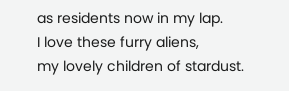as residents now in my lap.
I love these furry aliens,
my lovely children of stardust.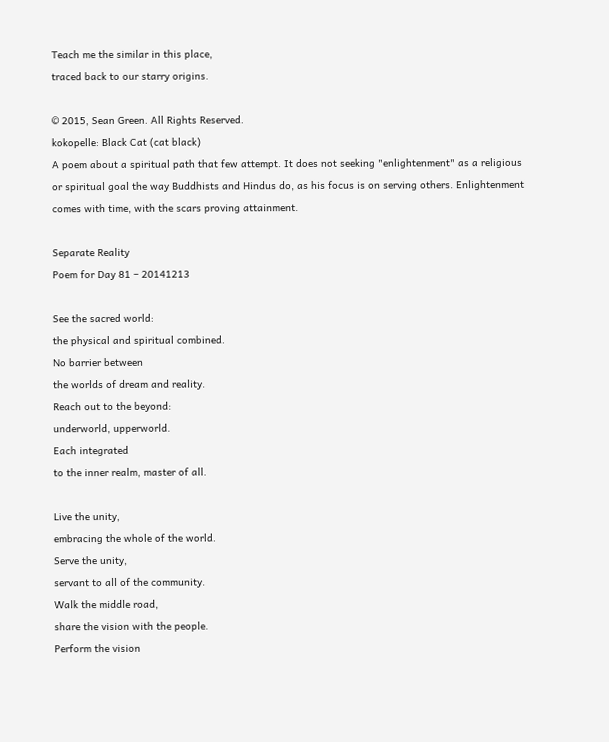Teach me the similar in this place,
traced back to our starry origins.

© 2015, Sean Green. All Rights Reserved.
kokopelle: Black Cat (cat black)
A poem about a spiritual path that few attempt. It does not seeking "enlightenment" as a religious or spiritual goal the way Buddhists and Hindus do, as his focus is on serving others. Enlightenment comes with time, with the scars proving attainment.

Separate Reality
Poem for Day 81 – 20141213

See the sacred world:
the physical and spiritual combined.
No barrier between
the worlds of dream and reality.
Reach out to the beyond:
underworld, upperworld.
Each integrated
to the inner realm, master of all.

Live the unity,
embracing the whole of the world.
Serve the unity,
servant to all of the community.
Walk the middle road,
share the vision with the people.
Perform the vision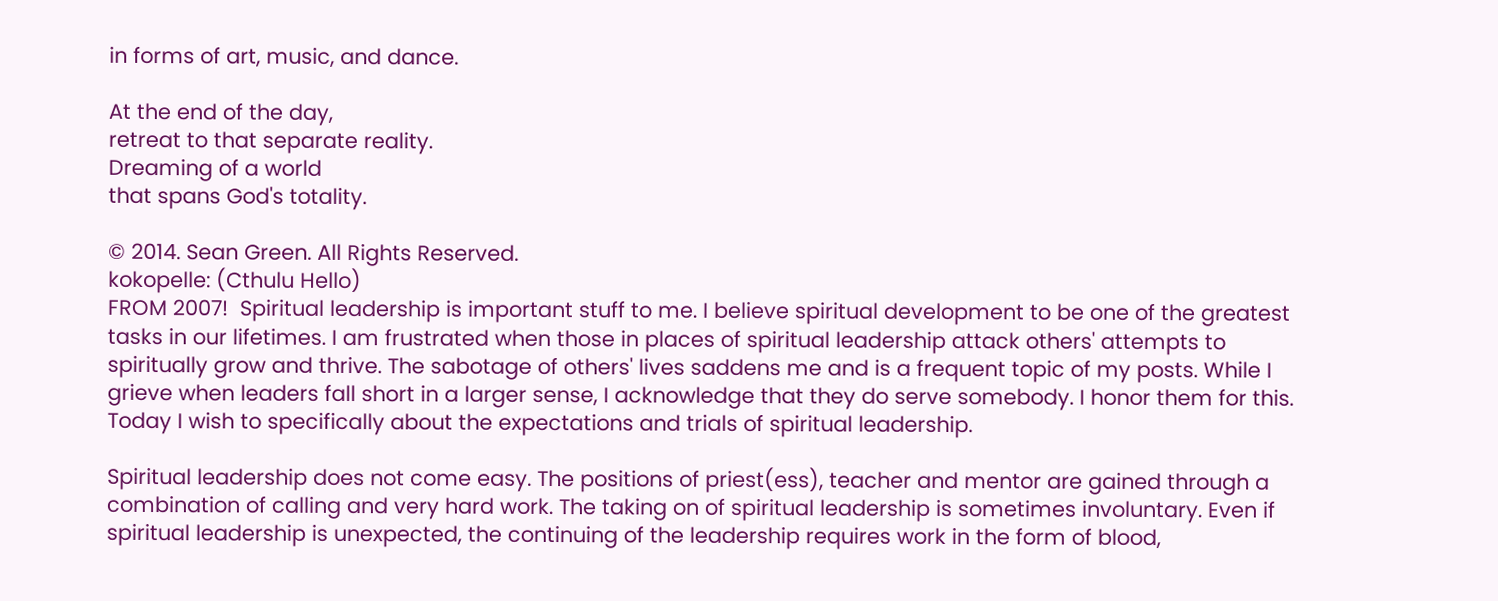in forms of art, music, and dance.

At the end of the day,
retreat to that separate reality.
Dreaming of a world
that spans God's totality.

© 2014. Sean Green. All Rights Reserved.
kokopelle: (Cthulu Hello)
FROM 2007!  Spiritual leadership is important stuff to me. I believe spiritual development to be one of the greatest tasks in our lifetimes. I am frustrated when those in places of spiritual leadership attack others' attempts to spiritually grow and thrive. The sabotage of others' lives saddens me and is a frequent topic of my posts. While I grieve when leaders fall short in a larger sense, I acknowledge that they do serve somebody. I honor them for this. Today I wish to specifically about the expectations and trials of spiritual leadership.

Spiritual leadership does not come easy. The positions of priest(ess), teacher and mentor are gained through a combination of calling and very hard work. The taking on of spiritual leadership is sometimes involuntary. Even if spiritual leadership is unexpected, the continuing of the leadership requires work in the form of blood,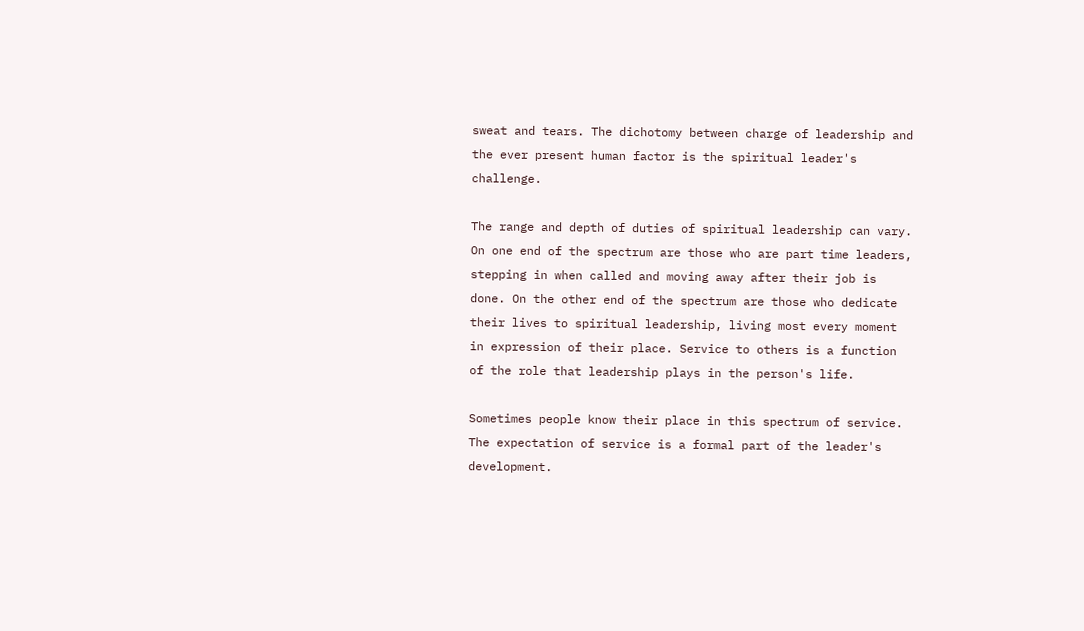sweat and tears. The dichotomy between charge of leadership and the ever present human factor is the spiritual leader's challenge.

The range and depth of duties of spiritual leadership can vary. On one end of the spectrum are those who are part time leaders, stepping in when called and moving away after their job is done. On the other end of the spectrum are those who dedicate their lives to spiritual leadership, living most every moment in expression of their place. Service to others is a function of the role that leadership plays in the person's life.

Sometimes people know their place in this spectrum of service. The expectation of service is a formal part of the leader's development.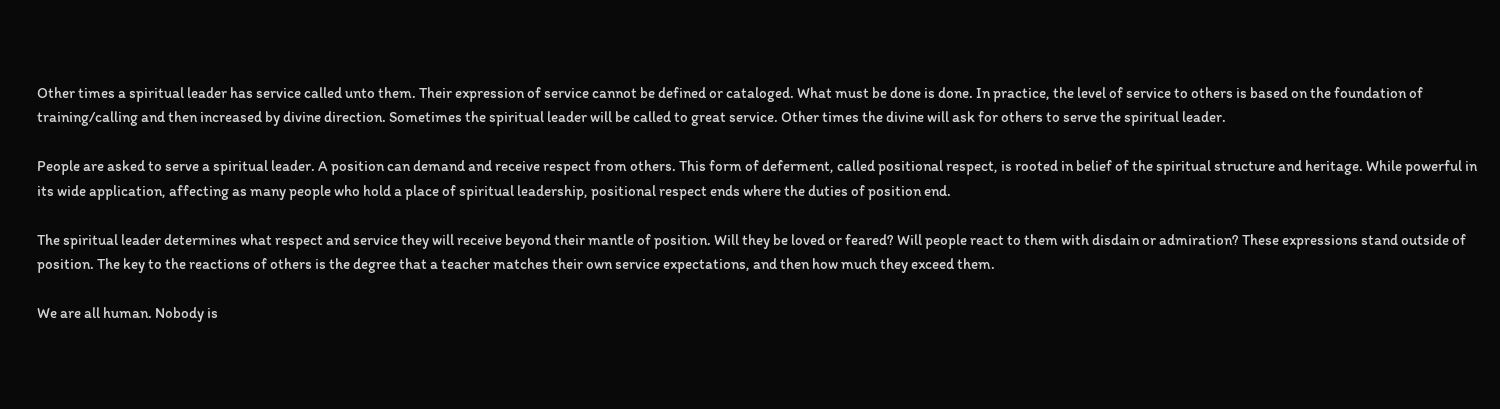Other times a spiritual leader has service called unto them. Their expression of service cannot be defined or cataloged. What must be done is done. In practice, the level of service to others is based on the foundation of training/calling and then increased by divine direction. Sometimes the spiritual leader will be called to great service. Other times the divine will ask for others to serve the spiritual leader.

People are asked to serve a spiritual leader. A position can demand and receive respect from others. This form of deferment, called positional respect, is rooted in belief of the spiritual structure and heritage. While powerful in its wide application, affecting as many people who hold a place of spiritual leadership, positional respect ends where the duties of position end.

The spiritual leader determines what respect and service they will receive beyond their mantle of position. Will they be loved or feared? Will people react to them with disdain or admiration? These expressions stand outside of position. The key to the reactions of others is the degree that a teacher matches their own service expectations, and then how much they exceed them.

We are all human. Nobody is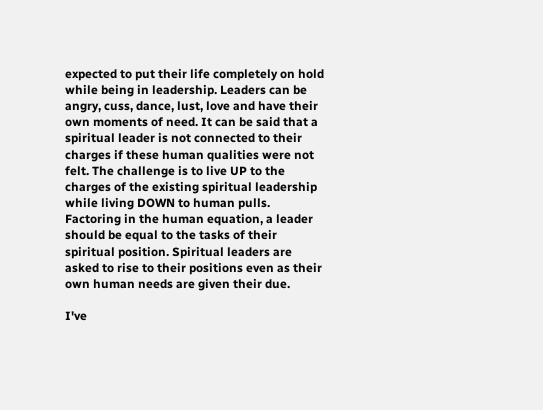expected to put their life completely on hold while being in leadership. Leaders can be angry, cuss, dance, lust, love and have their own moments of need. It can be said that a spiritual leader is not connected to their charges if these human qualities were not felt. The challenge is to live UP to the charges of the existing spiritual leadership while living DOWN to human pulls. Factoring in the human equation, a leader should be equal to the tasks of their spiritual position. Spiritual leaders are asked to rise to their positions even as their own human needs are given their due.

I've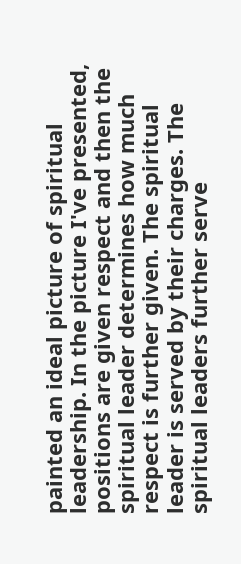painted an ideal picture of spiritual leadership. In the picture I've presented, positions are given respect and then the spiritual leader determines how much respect is further given. The spiritual leader is served by their charges. The spiritual leaders further serve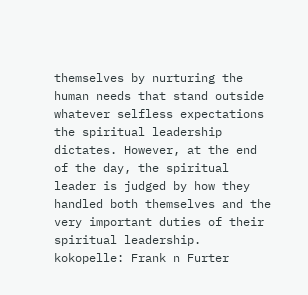themselves by nurturing the human needs that stand outside whatever selfless expectations the spiritual leadership dictates. However, at the end of the day, the spiritual leader is judged by how they handled both themselves and the very important duties of their spiritual leadership.
kokopelle: Frank n Furter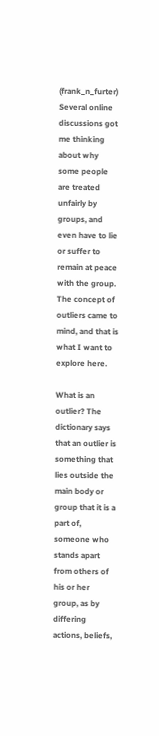(frank_n_furter)
Several online discussions got me thinking about why some people are treated unfairly by groups, and even have to lie or suffer to remain at peace with the group. The concept of outliers came to mind, and that is what I want to explore here.

What is an outlier? The dictionary says that an outlier is something that lies outside the main body or group that it is a part of, someone who stands apart from others of his or her group, as by differing actions, beliefs,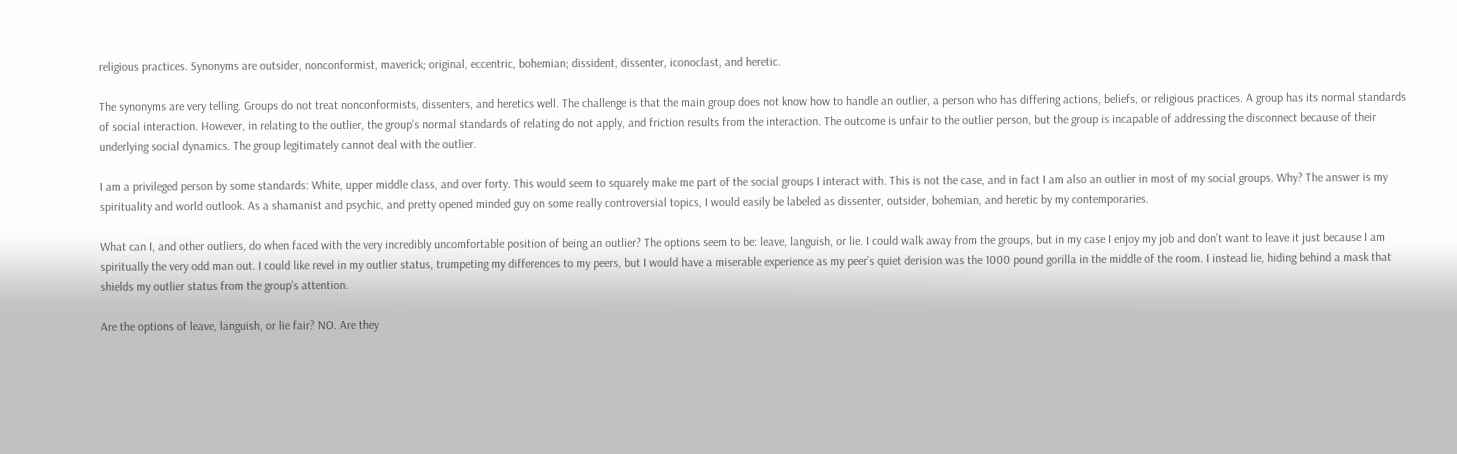religious practices. Synonyms are outsider, nonconformist, maverick; original, eccentric, bohemian; dissident, dissenter, iconoclast, and heretic.

The synonyms are very telling. Groups do not treat nonconformists, dissenters, and heretics well. The challenge is that the main group does not know how to handle an outlier, a person who has differing actions, beliefs, or religious practices. A group has its normal standards of social interaction. However, in relating to the outlier, the group’s normal standards of relating do not apply, and friction results from the interaction. The outcome is unfair to the outlier person, but the group is incapable of addressing the disconnect because of their underlying social dynamics. The group legitimately cannot deal with the outlier.

I am a privileged person by some standards: White, upper middle class, and over forty. This would seem to squarely make me part of the social groups I interact with. This is not the case, and in fact I am also an outlier in most of my social groups. Why? The answer is my spirituality and world outlook. As a shamanist and psychic, and pretty opened minded guy on some really controversial topics, I would easily be labeled as dissenter, outsider, bohemian, and heretic by my contemporaries.

What can I, and other outliers, do when faced with the very incredibly uncomfortable position of being an outlier? The options seem to be: leave, languish, or lie. I could walk away from the groups, but in my case I enjoy my job and don’t want to leave it just because I am spiritually the very odd man out. I could like revel in my outlier status, trumpeting my differences to my peers, but I would have a miserable experience as my peer’s quiet derision was the 1000 pound gorilla in the middle of the room. I instead lie, hiding behind a mask that shields my outlier status from the group’s attention.

Are the options of leave, languish, or lie fair? NO. Are they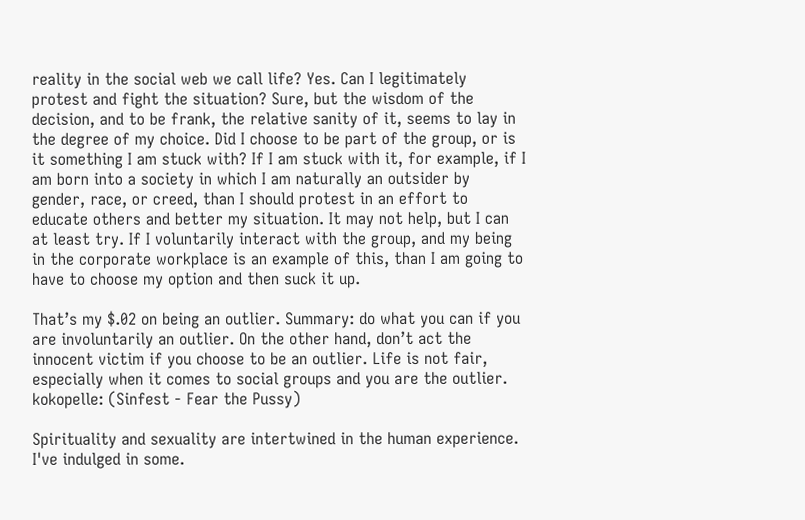reality in the social web we call life? Yes. Can I legitimately protest and fight the situation? Sure, but the wisdom of the decision, and to be frank, the relative sanity of it, seems to lay in the degree of my choice. Did I choose to be part of the group, or is it something I am stuck with? If I am stuck with it, for example, if I am born into a society in which I am naturally an outsider by gender, race, or creed, than I should protest in an effort to educate others and better my situation. It may not help, but I can at least try. If I voluntarily interact with the group, and my being in the corporate workplace is an example of this, than I am going to have to choose my option and then suck it up.

That’s my $.02 on being an outlier. Summary: do what you can if you are involuntarily an outlier. On the other hand, don’t act the innocent victim if you choose to be an outlier. Life is not fair, especially when it comes to social groups and you are the outlier.
kokopelle: (Sinfest - Fear the Pussy)

Spirituality and sexuality are intertwined in the human experience. I've indulged in some.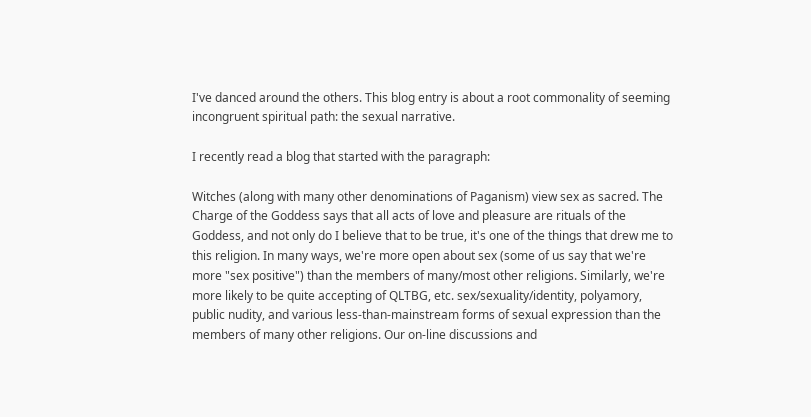I've danced around the others. This blog entry is about a root commonality of seeming incongruent spiritual path: the sexual narrative.

I recently read a blog that started with the paragraph:

Witches (along with many other denominations of Paganism) view sex as sacred. The Charge of the Goddess says that all acts of love and pleasure are rituals of the Goddess, and not only do I believe that to be true, it's one of the things that drew me to this religion. In many ways, we're more open about sex (some of us say that we're more "sex positive") than the members of many/most other religions. Similarly, we're more likely to be quite accepting of QLTBG, etc. sex/sexuality/identity, polyamory, public nudity, and various less-than-mainstream forms of sexual expression than the members of many other religions. Our on-line discussions and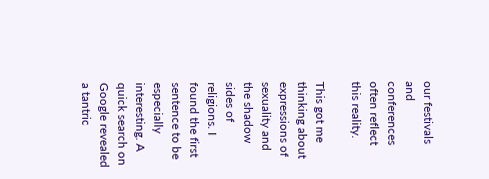our festivals and conferences often reflect this reality.

This got me thinking about expressions of sexuality and the shadow sides of religions. I found the first sentence to be especially interesting. A quick search on Google revealed a tantric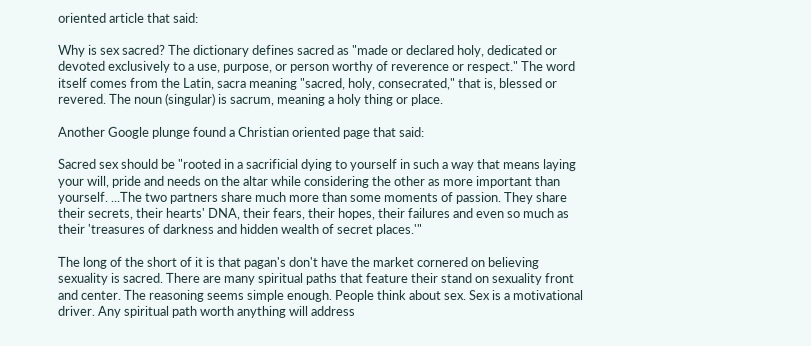oriented article that said:

Why is sex sacred? The dictionary defines sacred as "made or declared holy, dedicated or devoted exclusively to a use, purpose, or person worthy of reverence or respect." The word itself comes from the Latin, sacra meaning "sacred, holy, consecrated," that is, blessed or revered. The noun (singular) is sacrum, meaning a holy thing or place.

Another Google plunge found a Christian oriented page that said:

Sacred sex should be "rooted in a sacrificial dying to yourself in such a way that means laying your will, pride and needs on the altar while considering the other as more important than yourself. ...The two partners share much more than some moments of passion. They share their secrets, their hearts' DNA, their fears, their hopes, their failures and even so much as their 'treasures of darkness and hidden wealth of secret places.'"

The long of the short of it is that pagan's don't have the market cornered on believing sexuality is sacred. There are many spiritual paths that feature their stand on sexuality front and center. The reasoning seems simple enough. People think about sex. Sex is a motivational driver. Any spiritual path worth anything will address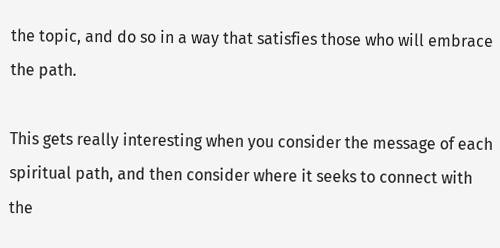the topic, and do so in a way that satisfies those who will embrace the path.

This gets really interesting when you consider the message of each spiritual path, and then consider where it seeks to connect with the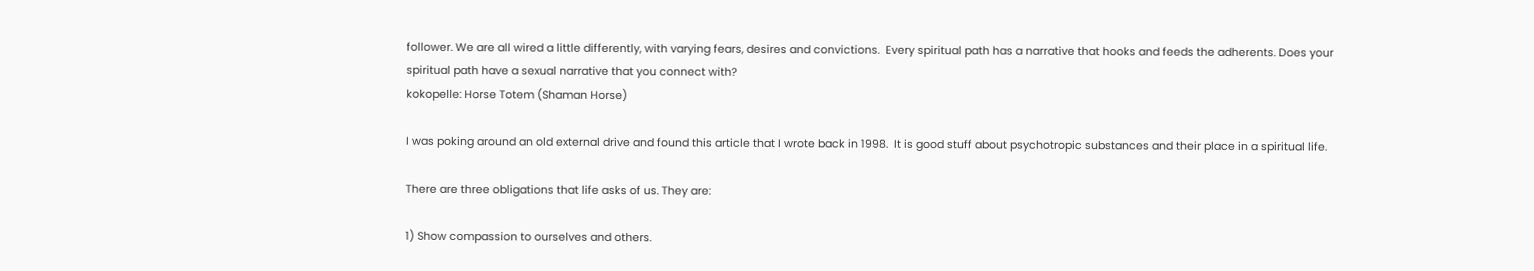follower. We are all wired a little differently, with varying fears, desires and convictions.  Every spiritual path has a narrative that hooks and feeds the adherents. Does your spiritual path have a sexual narrative that you connect with?
kokopelle: Horse Totem (Shaman Horse)

I was poking around an old external drive and found this article that I wrote back in 1998.  It is good stuff about psychotropic substances and their place in a spiritual life.

There are three obligations that life asks of us. They are:

1) Show compassion to ourselves and others.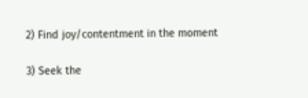2) Find joy/contentment in the moment

3) Seek the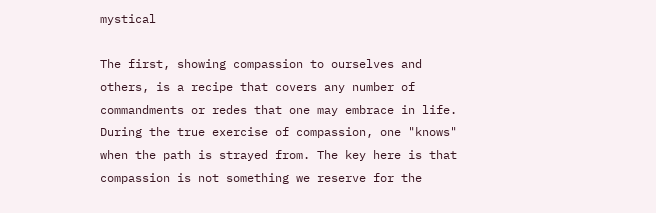mystical

The first, showing compassion to ourselves and others, is a recipe that covers any number of commandments or redes that one may embrace in life. During the true exercise of compassion, one "knows" when the path is strayed from. The key here is that compassion is not something we reserve for the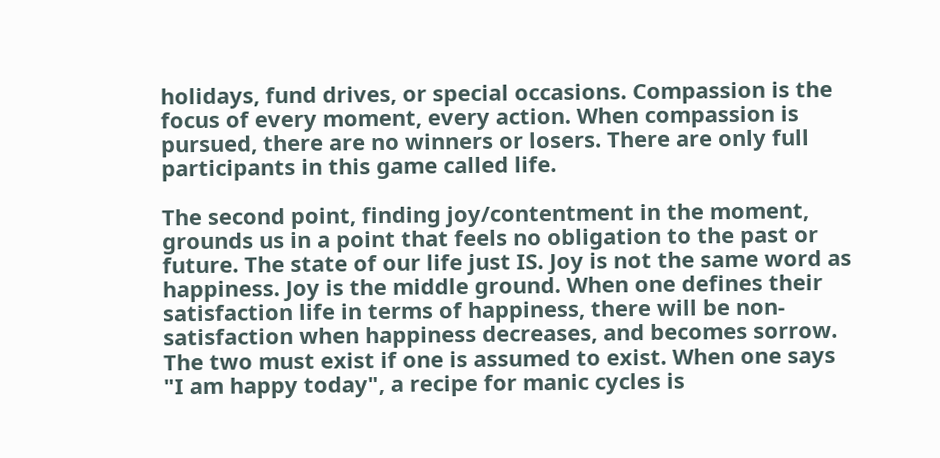holidays, fund drives, or special occasions. Compassion is the focus of every moment, every action. When compassion is pursued, there are no winners or losers. There are only full participants in this game called life.

The second point, finding joy/contentment in the moment, grounds us in a point that feels no obligation to the past or future. The state of our life just IS. Joy is not the same word as happiness. Joy is the middle ground. When one defines their satisfaction life in terms of happiness, there will be non-satisfaction when happiness decreases, and becomes sorrow. The two must exist if one is assumed to exist. When one says "I am happy today", a recipe for manic cycles is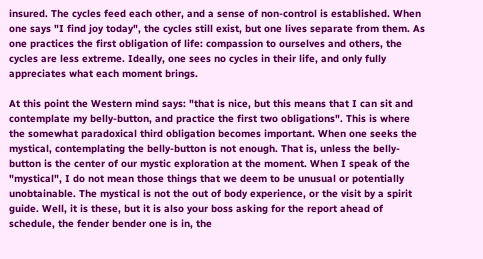insured. The cycles feed each other, and a sense of non-control is established. When one says "I find joy today", the cycles still exist, but one lives separate from them. As one practices the first obligation of life: compassion to ourselves and others, the cycles are less extreme. Ideally, one sees no cycles in their life, and only fully appreciates what each moment brings.

At this point the Western mind says: "that is nice, but this means that I can sit and contemplate my belly-button, and practice the first two obligations". This is where the somewhat paradoxical third obligation becomes important. When one seeks the mystical, contemplating the belly-button is not enough. That is, unless the belly-button is the center of our mystic exploration at the moment. When I speak of the "mystical", I do not mean those things that we deem to be unusual or potentially unobtainable. The mystical is not the out of body experience, or the visit by a spirit guide. Well, it is these, but it is also your boss asking for the report ahead of schedule, the fender bender one is in, the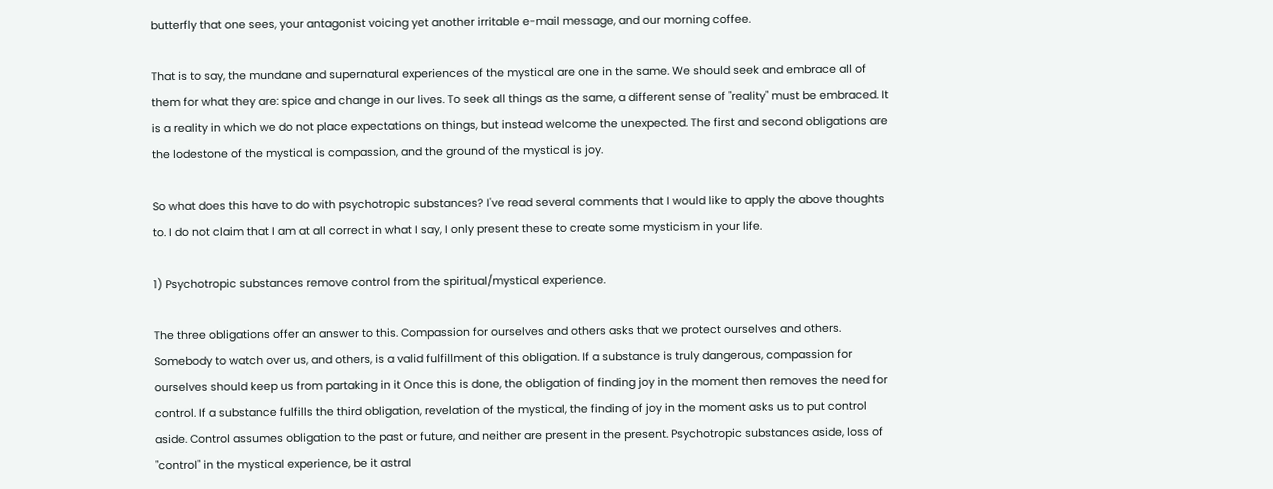butterfly that one sees, your antagonist voicing yet another irritable e-mail message, and our morning coffee.

That is to say, the mundane and supernatural experiences of the mystical are one in the same. We should seek and embrace all of them for what they are: spice and change in our lives. To seek all things as the same, a different sense of "reality" must be embraced. It is a reality in which we do not place expectations on things, but instead welcome the unexpected. The first and second obligations are the lodestone of the mystical is compassion, and the ground of the mystical is joy.

So what does this have to do with psychotropic substances? I've read several comments that I would like to apply the above thoughts to. I do not claim that I am at all correct in what I say, I only present these to create some mysticism in your life.

1) Psychotropic substances remove control from the spiritual/mystical experience.

The three obligations offer an answer to this. Compassion for ourselves and others asks that we protect ourselves and others. Somebody to watch over us, and others, is a valid fulfillment of this obligation. If a substance is truly dangerous, compassion for ourselves should keep us from partaking in it Once this is done, the obligation of finding joy in the moment then removes the need for control. If a substance fulfills the third obligation, revelation of the mystical, the finding of joy in the moment asks us to put control aside. Control assumes obligation to the past or future, and neither are present in the present. Psychotropic substances aside, loss of "control" in the mystical experience, be it astral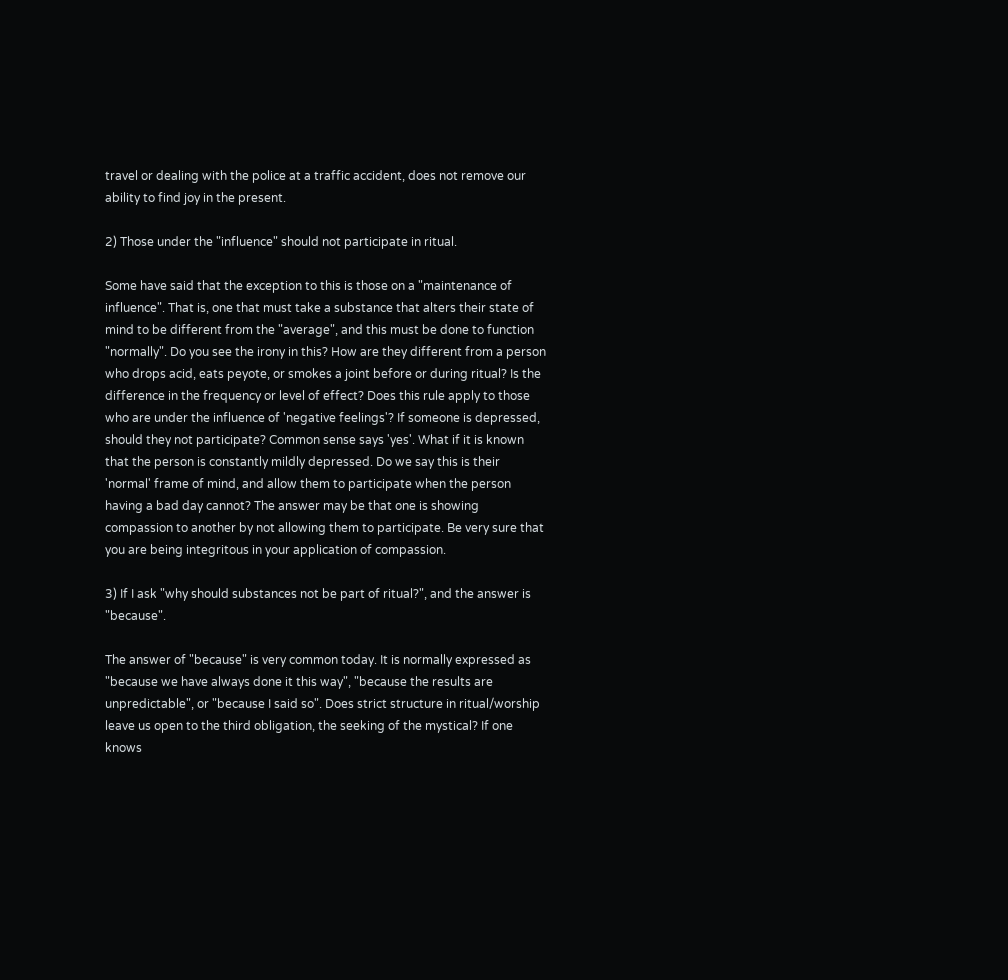travel or dealing with the police at a traffic accident, does not remove our ability to find joy in the present.

2) Those under the "influence" should not participate in ritual.

Some have said that the exception to this is those on a "maintenance of influence". That is, one that must take a substance that alters their state of mind to be different from the "average", and this must be done to function "normally". Do you see the irony in this? How are they different from a person who drops acid, eats peyote, or smokes a joint before or during ritual? Is the difference in the frequency or level of effect? Does this rule apply to those who are under the influence of 'negative feelings'? If someone is depressed, should they not participate? Common sense says 'yes'. What if it is known that the person is constantly mildly depressed. Do we say this is their 'normal' frame of mind, and allow them to participate when the person having a bad day cannot? The answer may be that one is showing compassion to another by not allowing them to participate. Be very sure that you are being integritous in your application of compassion.

3) If I ask "why should substances not be part of ritual?", and the answer is "because".

The answer of "because" is very common today. It is normally expressed as "because we have always done it this way", "because the results are unpredictable", or "because I said so". Does strict structure in ritual/worship leave us open to the third obligation, the seeking of the mystical? If one knows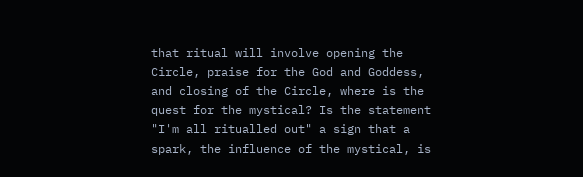that ritual will involve opening the Circle, praise for the God and Goddess, and closing of the Circle, where is the quest for the mystical? Is the statement "I'm all ritualled out" a sign that a spark, the influence of the mystical, is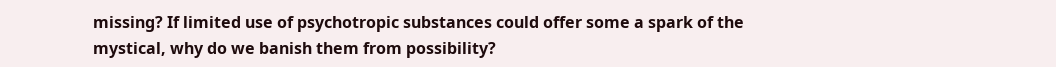missing? If limited use of psychotropic substances could offer some a spark of the mystical, why do we banish them from possibility?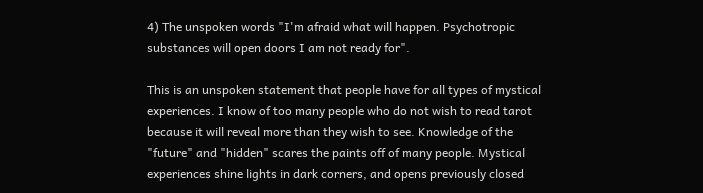4) The unspoken words "I'm afraid what will happen. Psychotropic substances will open doors I am not ready for".

This is an unspoken statement that people have for all types of mystical experiences. I know of too many people who do not wish to read tarot because it will reveal more than they wish to see. Knowledge of the "future" and "hidden" scares the paints off of many people. Mystical experiences shine lights in dark corners, and opens previously closed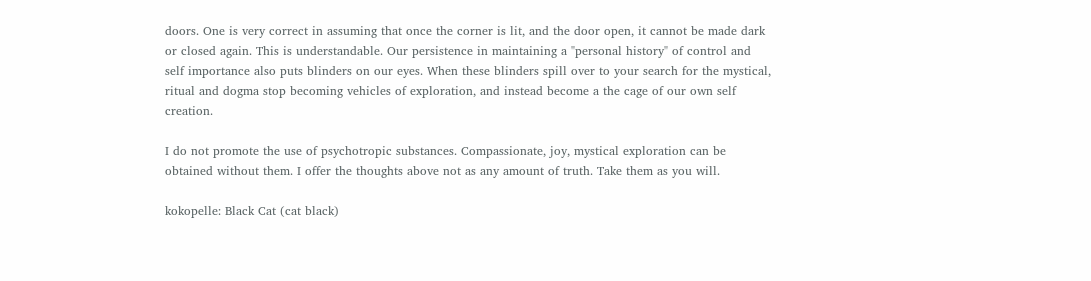doors. One is very correct in assuming that once the corner is lit, and the door open, it cannot be made dark or closed again. This is understandable. Our persistence in maintaining a "personal history" of control and self importance also puts blinders on our eyes. When these blinders spill over to your search for the mystical, ritual and dogma stop becoming vehicles of exploration, and instead become a the cage of our own self creation.

I do not promote the use of psychotropic substances. Compassionate, joy, mystical exploration can be obtained without them. I offer the thoughts above not as any amount of truth. Take them as you will.

kokopelle: Black Cat (cat black)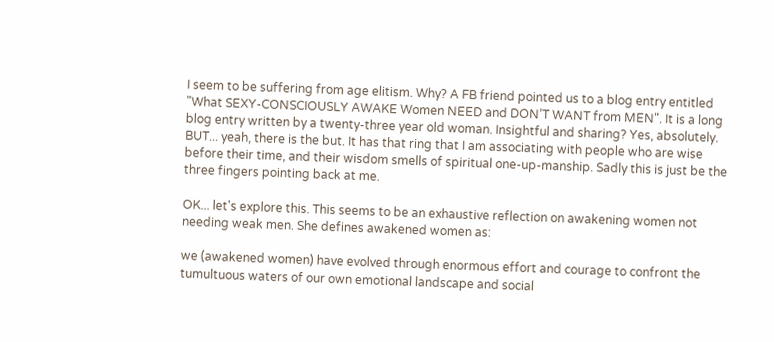I seem to be suffering from age elitism. Why? A FB friend pointed us to a blog entry entitled "What SEXY-CONSCIOUSLY AWAKE Women NEED and DON’T WANT from MEN". It is a long blog entry written by a twenty-three year old woman. Insightful and sharing? Yes, absolutely. BUT... yeah, there is the but. It has that ring that I am associating with people who are wise before their time, and their wisdom smells of spiritual one-up-manship. Sadly this is just be the three fingers pointing back at me.

OK... let's explore this. This seems to be an exhaustive reflection on awakening women not needing weak men. She defines awakened women as:

we (awakened women) have evolved through enormous effort and courage to confront the tumultuous waters of our own emotional landscape and social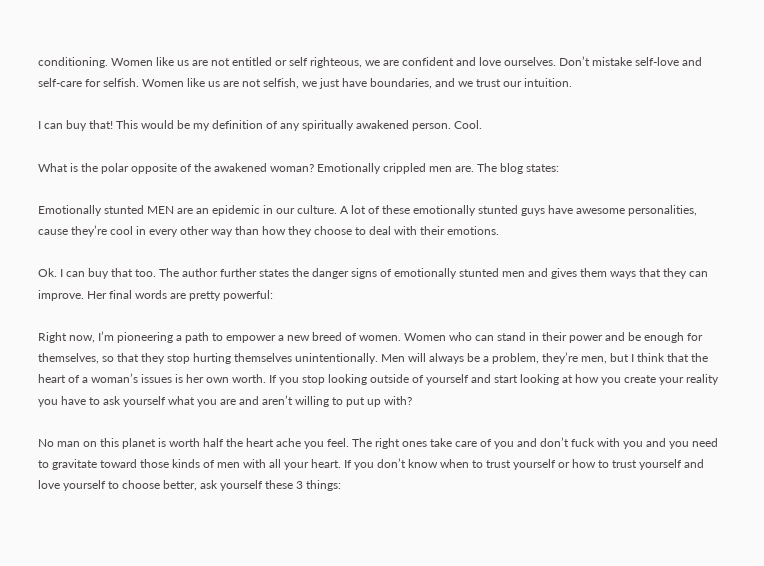conditioning. Women like us are not entitled or self righteous, we are confident and love ourselves. Don’t mistake self-love and self-care for selfish. Women like us are not selfish, we just have boundaries, and we trust our intuition.

I can buy that! This would be my definition of any spiritually awakened person. Cool.

What is the polar opposite of the awakened woman? Emotionally crippled men are. The blog states:

Emotionally stunted MEN are an epidemic in our culture. A lot of these emotionally stunted guys have awesome personalities, cause they’re cool in every other way than how they choose to deal with their emotions.

Ok. I can buy that too. The author further states the danger signs of emotionally stunted men and gives them ways that they can improve. Her final words are pretty powerful:

Right now, I’m pioneering a path to empower a new breed of women. Women who can stand in their power and be enough for themselves, so that they stop hurting themselves unintentionally. Men will always be a problem, they’re men, but I think that the heart of a woman’s issues is her own worth. If you stop looking outside of yourself and start looking at how you create your reality you have to ask yourself what you are and aren’t willing to put up with?

No man on this planet is worth half the heart ache you feel. The right ones take care of you and don’t fuck with you and you need to gravitate toward those kinds of men with all your heart. If you don’t know when to trust yourself or how to trust yourself and love yourself to choose better, ask yourself these 3 things: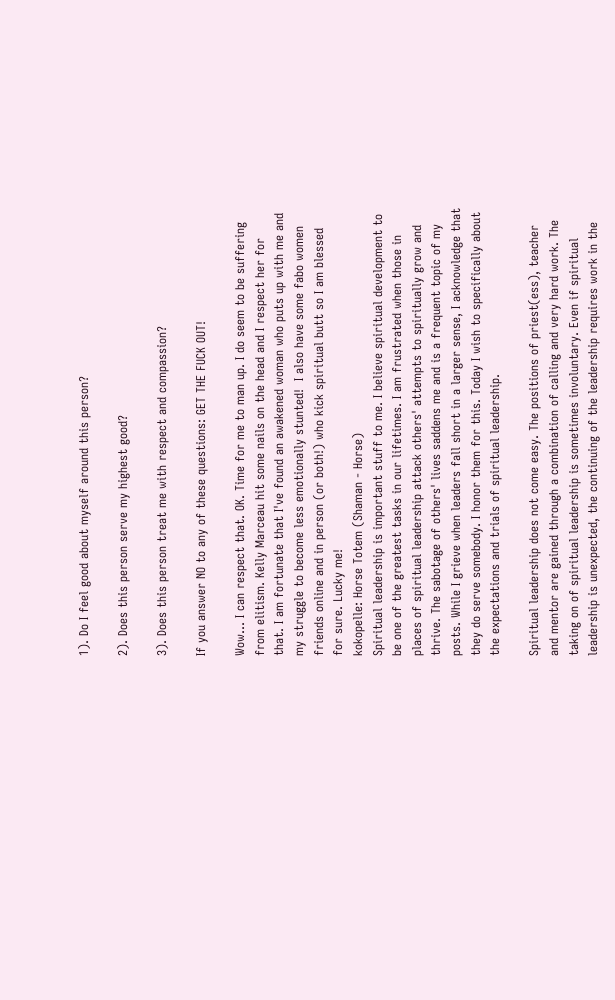1). Do I feel good about myself around this person?

2). Does this person serve my highest good?

3). Does this person treat me with respect and compassion?

If you answer NO to any of these questions: GET THE FUCK OUT!

Wow... I can respect that. OK. Time for me to man up. I do seem to be suffering from elitism. Kelly Marceau hit some nails on the head and I respect her for that. I am fortunate that I've found an awakened woman who puts up with me and my struggle to become less emotionally stunted!  I also have some fabo women friends online and in person (or both!) who kick spiritual butt so I am blessed for sure. Lucky me!
kokopelle: Horse Totem (Shaman - Horse)
Spiritual leadership is important stuff to me. I believe spiritual development to be one of the greatest tasks in our lifetimes. I am frustrated when those in places of spiritual leadership attack others' attempts to spiritually grow and thrive. The sabotage of others' lives saddens me and is a frequent topic of my posts. While I grieve when leaders fall short in a larger sense, I acknowledge that they do serve somebody. I honor them for this. Today I wish to specifically about the expectations and trials of spiritual leadership.

Spiritual leadership does not come easy. The positions of priest(ess), teacher and mentor are gained through a combination of calling and very hard work. The taking on of spiritual leadership is sometimes involuntary. Even if spiritual leadership is unexpected, the continuing of the leadership requires work in the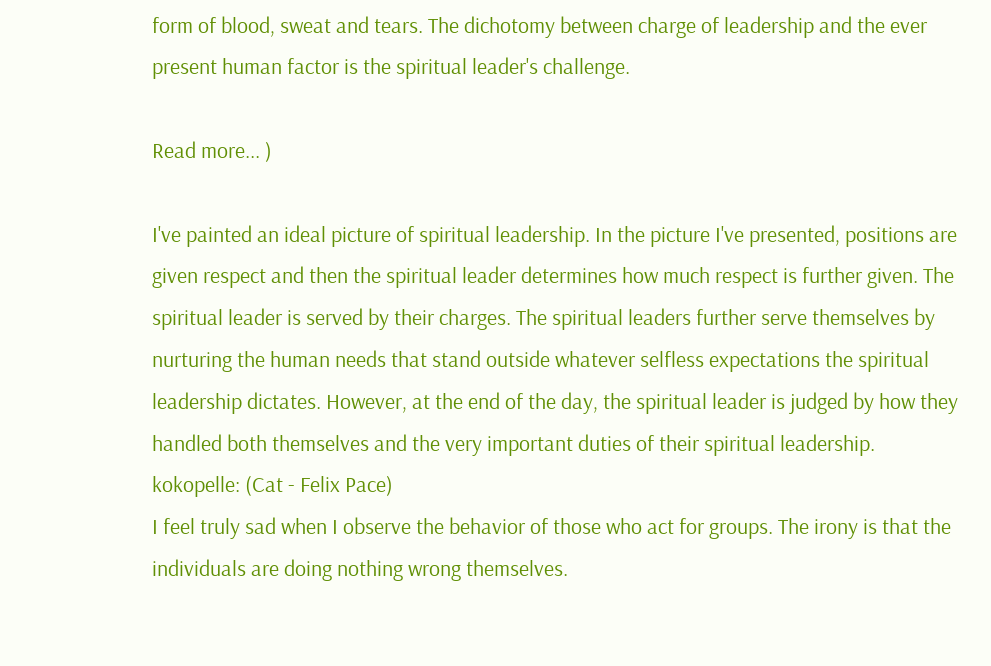form of blood, sweat and tears. The dichotomy between charge of leadership and the ever present human factor is the spiritual leader's challenge.

Read more... )

I've painted an ideal picture of spiritual leadership. In the picture I've presented, positions are given respect and then the spiritual leader determines how much respect is further given. The spiritual leader is served by their charges. The spiritual leaders further serve themselves by nurturing the human needs that stand outside whatever selfless expectations the spiritual leadership dictates. However, at the end of the day, the spiritual leader is judged by how they handled both themselves and the very important duties of their spiritual leadership.
kokopelle: (Cat - Felix Pace)
I feel truly sad when I observe the behavior of those who act for groups. The irony is that the individuals are doing nothing wrong themselves.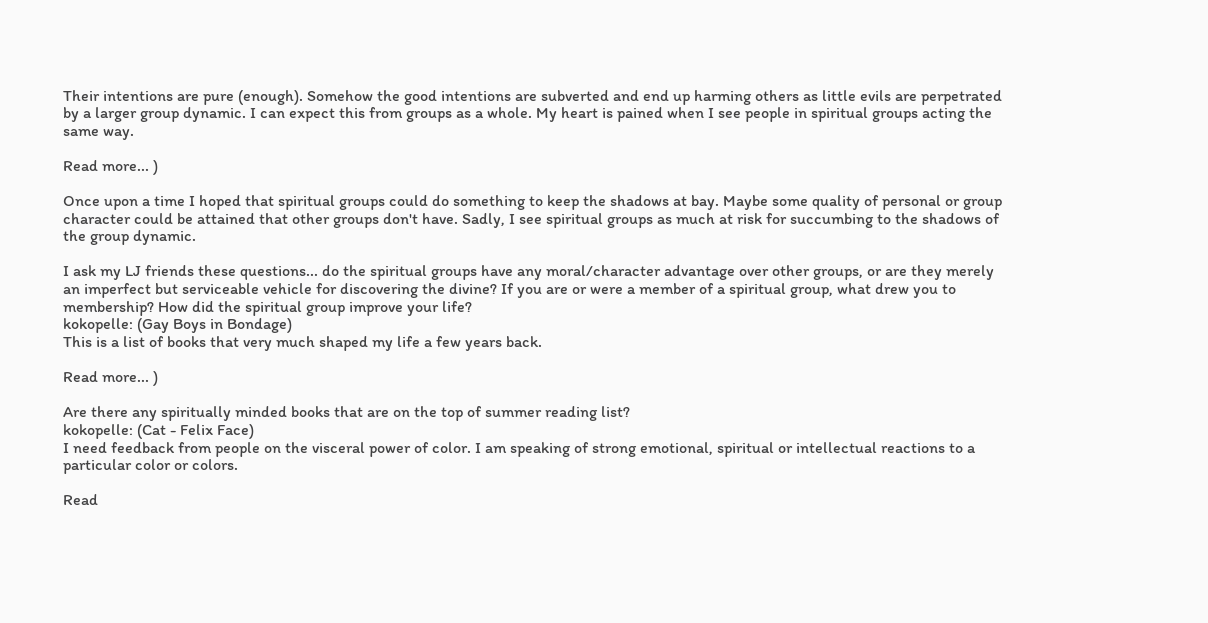Their intentions are pure (enough). Somehow the good intentions are subverted and end up harming others as little evils are perpetrated by a larger group dynamic. I can expect this from groups as a whole. My heart is pained when I see people in spiritual groups acting the same way.

Read more... )

Once upon a time I hoped that spiritual groups could do something to keep the shadows at bay. Maybe some quality of personal or group character could be attained that other groups don't have. Sadly, I see spiritual groups as much at risk for succumbing to the shadows of the group dynamic.

I ask my LJ friends these questions... do the spiritual groups have any moral/character advantage over other groups, or are they merely an imperfect but serviceable vehicle for discovering the divine? If you are or were a member of a spiritual group, what drew you to membership? How did the spiritual group improve your life?
kokopelle: (Gay Boys in Bondage)
This is a list of books that very much shaped my life a few years back.

Read more... )

Are there any spiritually minded books that are on the top of summer reading list?
kokopelle: (Cat - Felix Face)
I need feedback from people on the visceral power of color. I am speaking of strong emotional, spiritual or intellectual reactions to a particular color or colors.

Read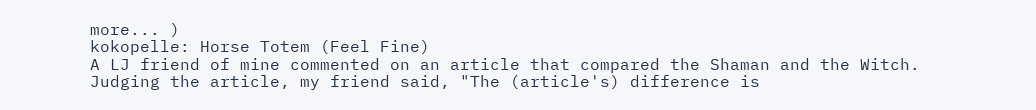more... )
kokopelle: Horse Totem (Feel Fine)
A LJ friend of mine commented on an article that compared the Shaman and the Witch. Judging the article, my friend said, "The (article's) difference is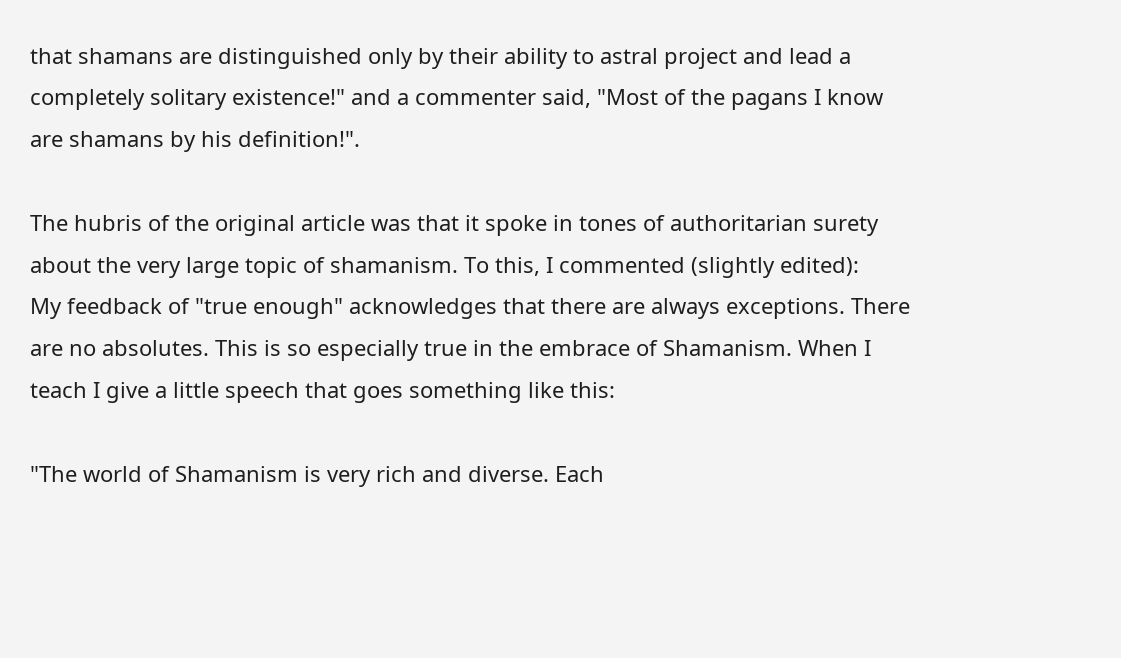that shamans are distinguished only by their ability to astral project and lead a completely solitary existence!" and a commenter said, "Most of the pagans I know are shamans by his definition!".

The hubris of the original article was that it spoke in tones of authoritarian surety about the very large topic of shamanism. To this, I commented (slightly edited):
My feedback of "true enough" acknowledges that there are always exceptions. There are no absolutes. This is so especially true in the embrace of Shamanism. When I teach I give a little speech that goes something like this:

"The world of Shamanism is very rich and diverse. Each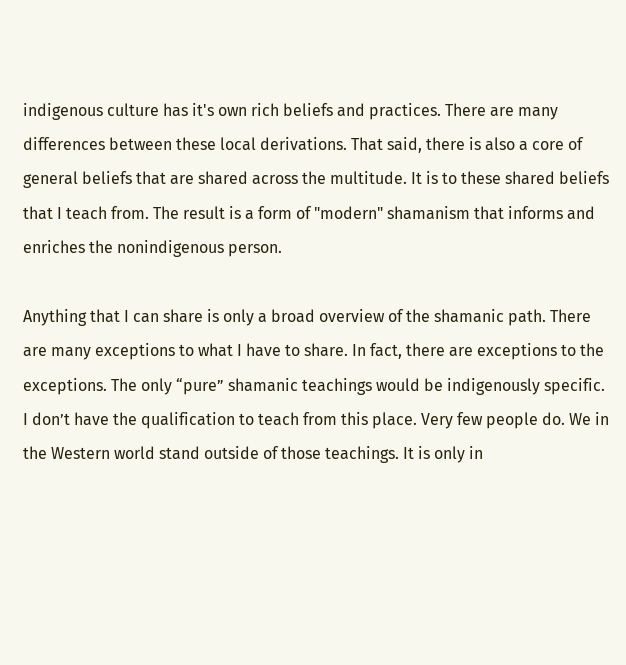indigenous culture has it's own rich beliefs and practices. There are many differences between these local derivations. That said, there is also a core of general beliefs that are shared across the multitude. It is to these shared beliefs that I teach from. The result is a form of "modern" shamanism that informs and enriches the nonindigenous person.

Anything that I can share is only a broad overview of the shamanic path. There are many exceptions to what I have to share. In fact, there are exceptions to the exceptions. The only “pure” shamanic teachings would be indigenously specific. I don’t have the qualification to teach from this place. Very few people do. We in the Western world stand outside of those teachings. It is only in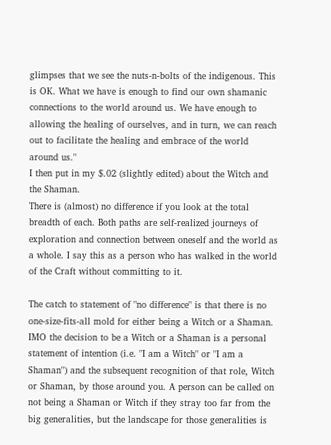glimpses that we see the nuts-n-bolts of the indigenous. This is OK. What we have is enough to find our own shamanic connections to the world around us. We have enough to allowing the healing of ourselves, and in turn, we can reach out to facilitate the healing and embrace of the world around us."
I then put in my $.02 (slightly edited) about the Witch and the Shaman.
There is (almost) no difference if you look at the total breadth of each. Both paths are self-realized journeys of exploration and connection between oneself and the world as a whole. I say this as a person who has walked in the world of the Craft without committing to it.

The catch to statement of "no difference" is that there is no one-size-fits-all mold for either being a Witch or a Shaman. IMO the decision to be a Witch or a Shaman is a personal statement of intention (i.e. "I am a Witch" or "I am a Shaman") and the subsequent recognition of that role, Witch or Shaman, by those around you. A person can be called on not being a Shaman or Witch if they stray too far from the big generalities, but the landscape for those generalities is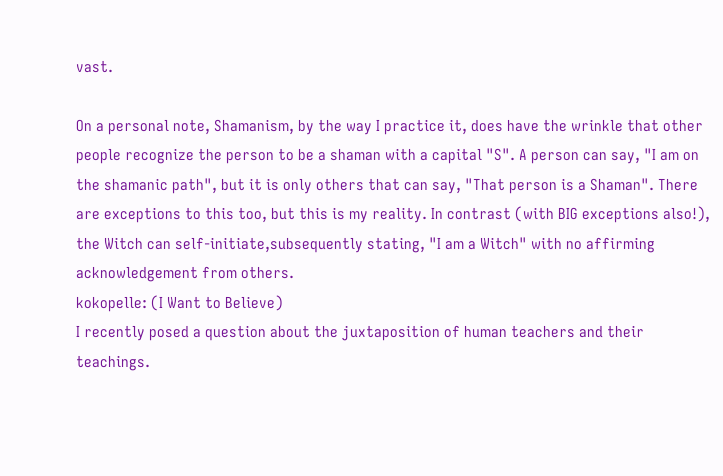vast.

On a personal note, Shamanism, by the way I practice it, does have the wrinkle that other people recognize the person to be a shaman with a capital "S". A person can say, "I am on the shamanic path", but it is only others that can say, "That person is a Shaman". There are exceptions to this too, but this is my reality. In contrast (with BIG exceptions also!), the Witch can self-initiate,subsequently stating, "I am a Witch" with no affirming acknowledgement from others.
kokopelle: (I Want to Believe)
I recently posed a question about the juxtaposition of human teachers and their teachings.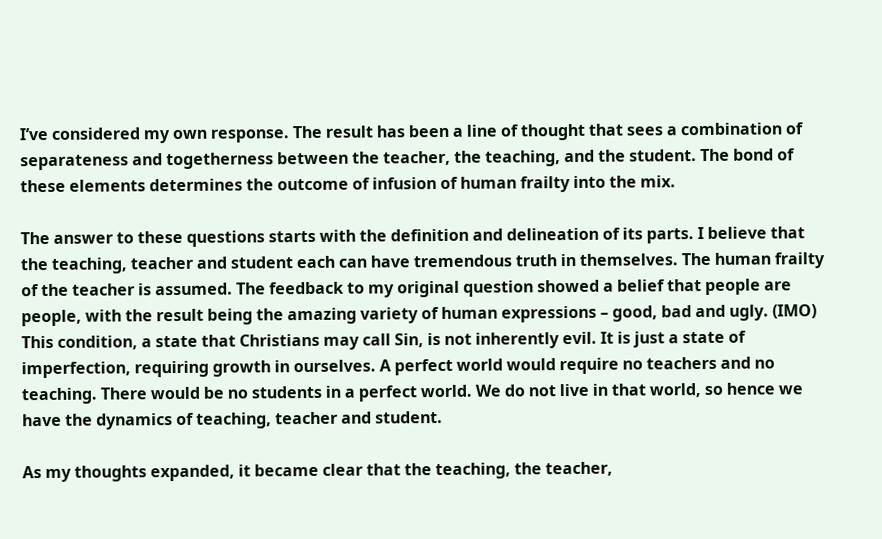I’ve considered my own response. The result has been a line of thought that sees a combination of separateness and togetherness between the teacher, the teaching, and the student. The bond of these elements determines the outcome of infusion of human frailty into the mix.

The answer to these questions starts with the definition and delineation of its parts. I believe that the teaching, teacher and student each can have tremendous truth in themselves. The human frailty of the teacher is assumed. The feedback to my original question showed a belief that people are people, with the result being the amazing variety of human expressions – good, bad and ugly. (IMO) This condition, a state that Christians may call Sin, is not inherently evil. It is just a state of imperfection, requiring growth in ourselves. A perfect world would require no teachers and no teaching. There would be no students in a perfect world. We do not live in that world, so hence we have the dynamics of teaching, teacher and student.

As my thoughts expanded, it became clear that the teaching, the teacher,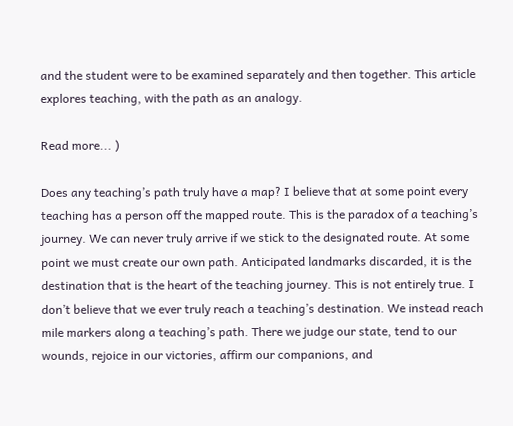and the student were to be examined separately and then together. This article explores teaching, with the path as an analogy.

Read more... )

Does any teaching’s path truly have a map? I believe that at some point every teaching has a person off the mapped route. This is the paradox of a teaching’s journey. We can never truly arrive if we stick to the designated route. At some point we must create our own path. Anticipated landmarks discarded, it is the destination that is the heart of the teaching journey. This is not entirely true. I don’t believe that we ever truly reach a teaching’s destination. We instead reach mile markers along a teaching’s path. There we judge our state, tend to our wounds, rejoice in our victories, affirm our companions, and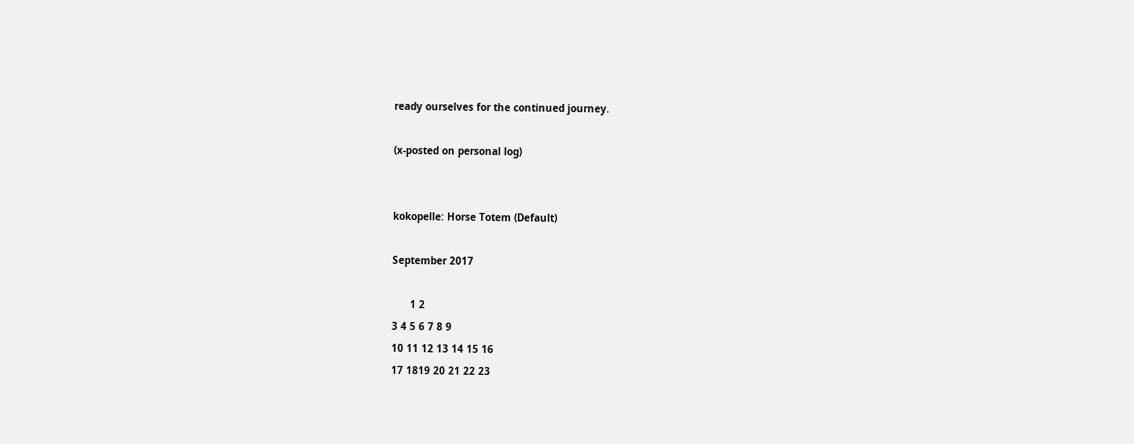ready ourselves for the continued journey.

(x-posted on personal log)


kokopelle: Horse Totem (Default)

September 2017

      1 2
3 4 5 6 7 8 9
10 11 12 13 14 15 16
17 1819 20 21 22 23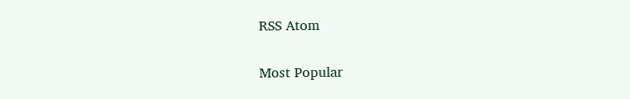RSS Atom

Most Popular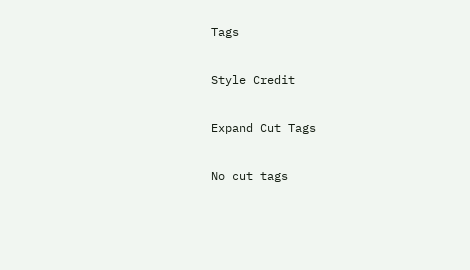Tags

Style Credit

Expand Cut Tags

No cut tags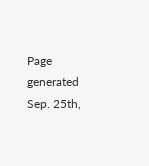Page generated Sep. 25th,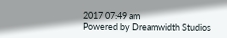2017 07:49 am
Powered by Dreamwidth Studios